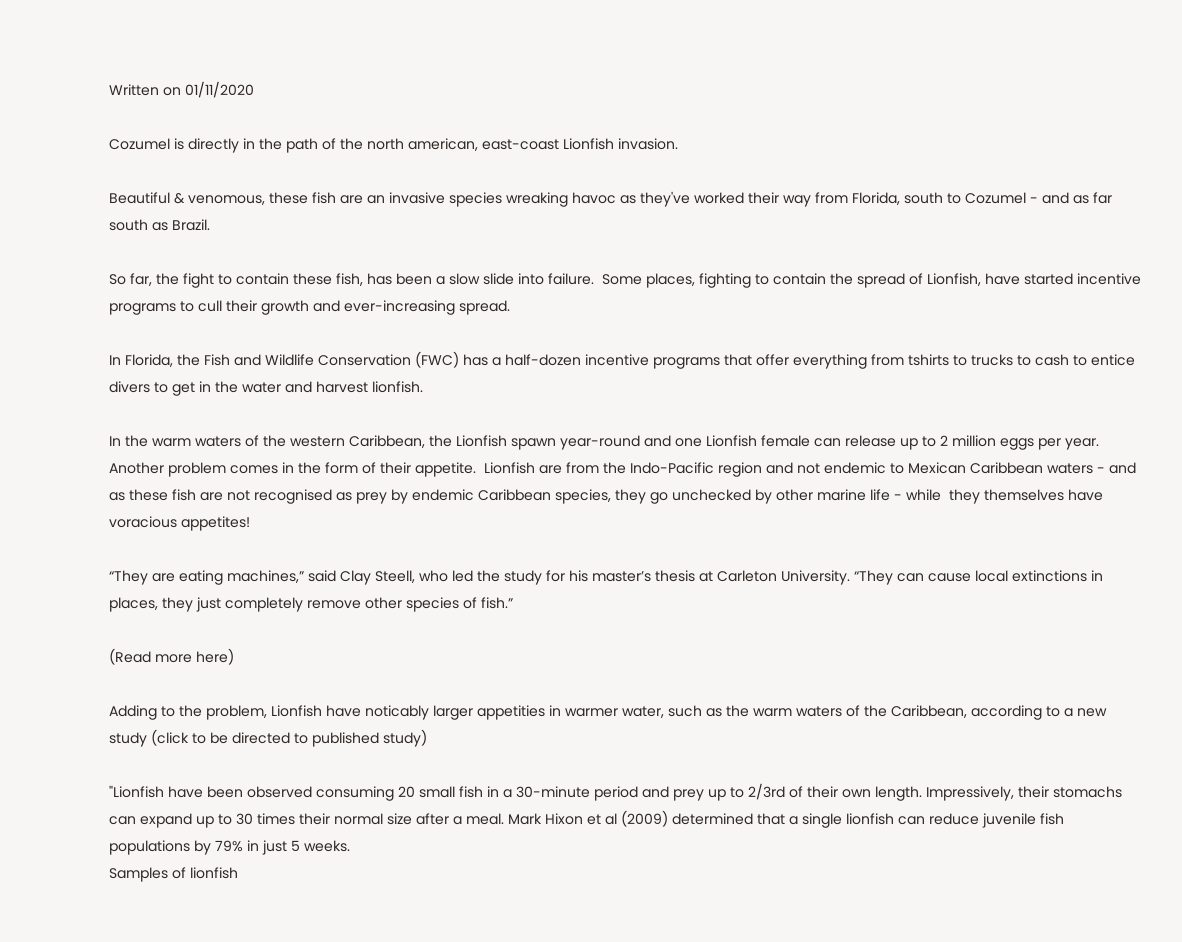Written on 01/11/2020

Cozumel is directly in the path of the north american, east-coast Lionfish invasion.

Beautiful & venomous, these fish are an invasive species wreaking havoc as they've worked their way from Florida, south to Cozumel - and as far south as Brazil.

So far, the fight to contain these fish, has been a slow slide into failure.  Some places, fighting to contain the spread of Lionfish, have started incentive programs to cull their growth and ever-increasing spread.

In Florida, the Fish and Wildlife Conservation (FWC) has a half-dozen incentive programs that offer everything from tshirts to trucks to cash to entice divers to get in the water and harvest lionfish.

In the warm waters of the western Caribbean, the Lionfish spawn year-round and one Lionfish female can release up to 2 million eggs per year.   Another problem comes in the form of their appetite.  Lionfish are from the Indo-Pacific region and not endemic to Mexican Caribbean waters - and as these fish are not recognised as prey by endemic Caribbean species, they go unchecked by other marine life - while  they themselves have voracious appetites!

“They are eating machines,” said Clay Steell, who led the study for his master’s thesis at Carleton University. “They can cause local extinctions in places, they just completely remove other species of fish.”

(Read more here)

Adding to the problem, Lionfish have noticably larger appetities in warmer water, such as the warm waters of the Caribbean, according to a new study (click to be directed to published study)

"Lionfish have been observed consuming 20 small fish in a 30-minute period and prey up to 2/3rd of their own length. Impressively, their stomachs can expand up to 30 times their normal size after a meal. Mark Hixon et al (2009) determined that a single lionfish can reduce juvenile fish populations by 79% in just 5 weeks.
Samples of lionfish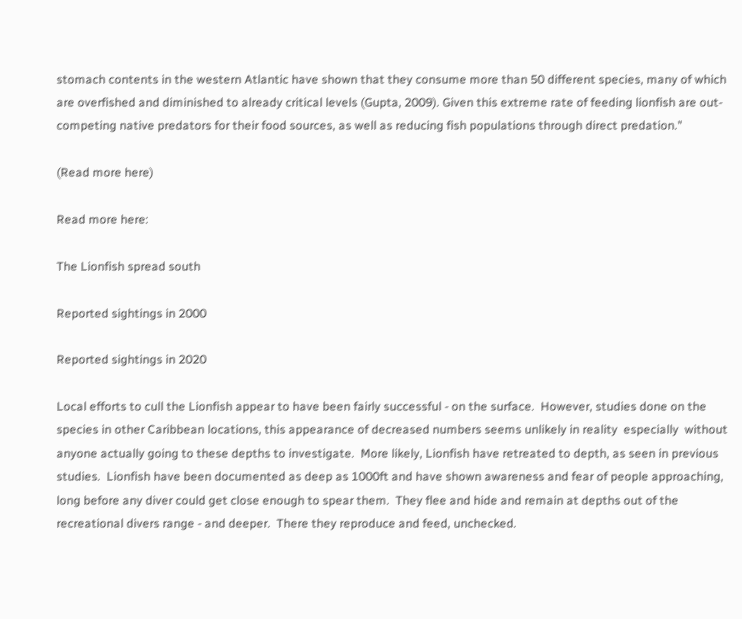stomach contents in the western Atlantic have shown that they consume more than 50 different species, many of which are overfished and diminished to already critical levels (Gupta, 2009). Given this extreme rate of feeding lionfish are out-competing native predators for their food sources, as well as reducing fish populations through direct predation."

(Read more here)

Read more here:

The Lionfish spread south

Reported sightings in 2000

Reported sightings in 2020

Local efforts to cull the Lionfish appear to have been fairly successful - on the surface.  However, studies done on the species in other Caribbean locations, this appearance of decreased numbers seems unlikely in reality  especially  without anyone actually going to these depths to investigate.  More likely, Lionfish have retreated to depth, as seen in previous studies.  Lionfish have been documented as deep as 1000ft and have shown awareness and fear of people approaching, long before any diver could get close enough to spear them.  They flee and hide and remain at depths out of the recreational divers range - and deeper.  There they reproduce and feed, unchecked.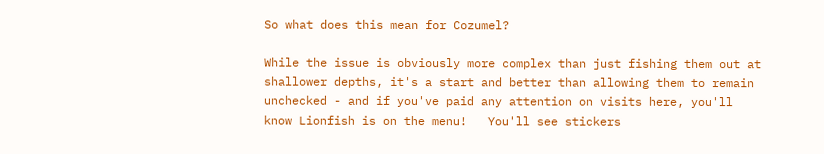So what does this mean for Cozumel?

While the issue is obviously more complex than just fishing them out at shallower depths, it's a start and better than allowing them to remain unchecked - and if you've paid any attention on visits here, you'll know Lionfish is on the menu!   You'll see stickers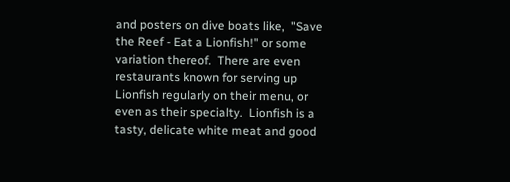and posters on dive boats like,  "Save the Reef - Eat a Lionfish!" or some variation thereof.  There are even restaurants known for serving up Lionfish regularly on their menu, or even as their specialty.  Lionfish is a tasty, delicate white meat and good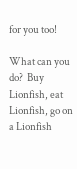for you too!

What can you do?  Buy Lionfish, eat Lionfish, go on a Lionfish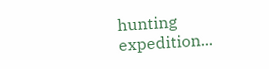hunting expedition...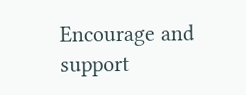Encourage and support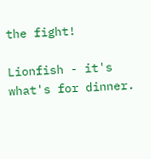the fight!

Lionfish - it's what's for dinner.